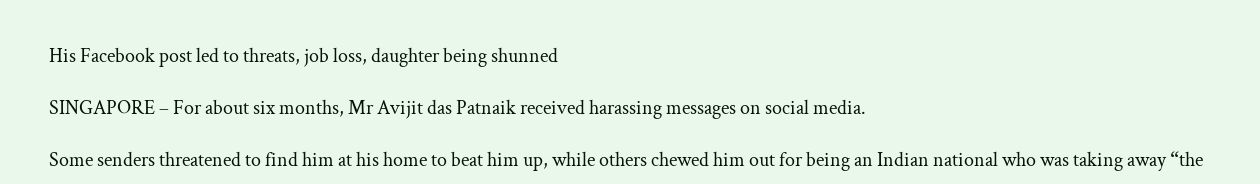His Facebook post led to threats, job loss, daughter being shunned

SINGAPORE – For about six months, Mr Avijit das Patnaik received harassing messages on social media.

Some senders threatened to find him at his home to beat him up, while others chewed him out for being an Indian national who was taking away “the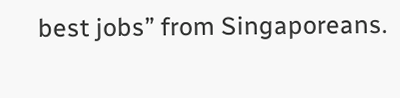best jobs” from Singaporeans.